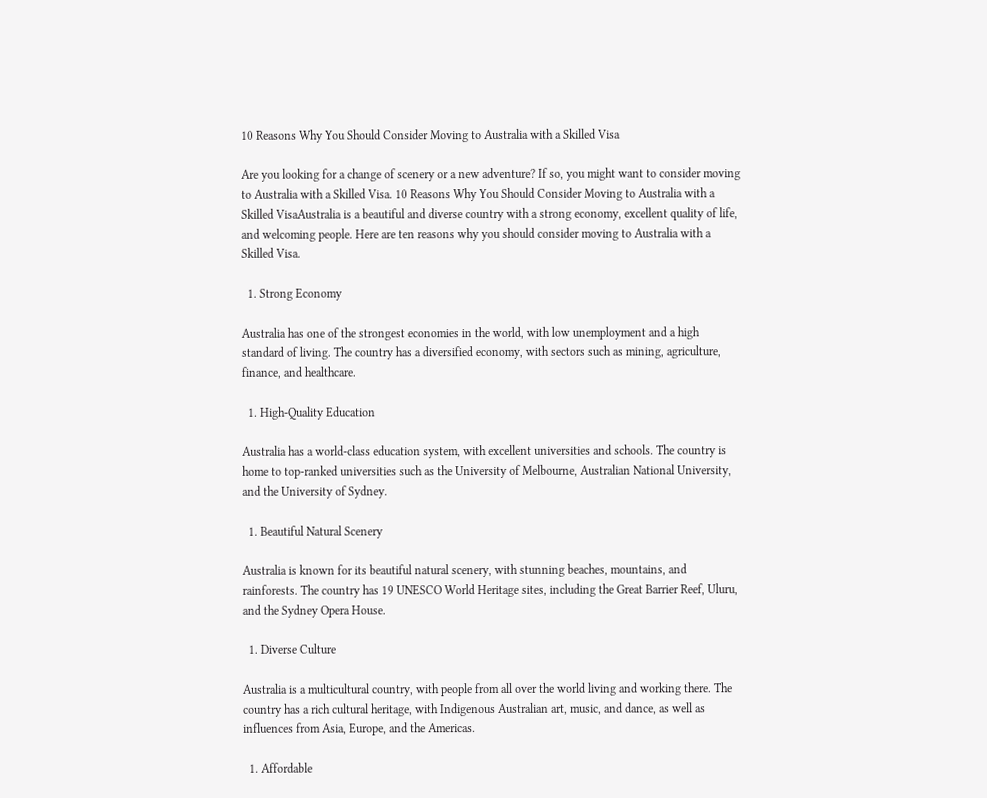10 Reasons Why You Should Consider Moving to Australia with a Skilled Visa

Are you looking for a change of scenery or a new adventure? If so, you might want to consider moving to Australia with a Skilled Visa. 10 Reasons Why You Should Consider Moving to Australia with a Skilled VisaAustralia is a beautiful and diverse country with a strong economy, excellent quality of life, and welcoming people. Here are ten reasons why you should consider moving to Australia with a Skilled Visa.

  1. Strong Economy

Australia has one of the strongest economies in the world, with low unemployment and a high standard of living. The country has a diversified economy, with sectors such as mining, agriculture, finance, and healthcare.

  1. High-Quality Education

Australia has a world-class education system, with excellent universities and schools. The country is home to top-ranked universities such as the University of Melbourne, Australian National University, and the University of Sydney.

  1. Beautiful Natural Scenery

Australia is known for its beautiful natural scenery, with stunning beaches, mountains, and rainforests. The country has 19 UNESCO World Heritage sites, including the Great Barrier Reef, Uluru, and the Sydney Opera House.

  1. Diverse Culture

Australia is a multicultural country, with people from all over the world living and working there. The country has a rich cultural heritage, with Indigenous Australian art, music, and dance, as well as influences from Asia, Europe, and the Americas.

  1. Affordable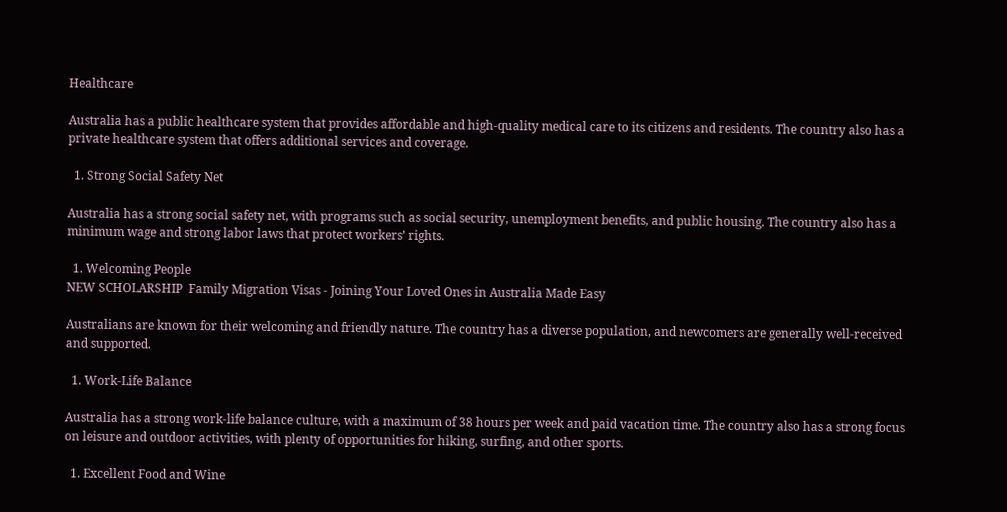Healthcare

Australia has a public healthcare system that provides affordable and high-quality medical care to its citizens and residents. The country also has a private healthcare system that offers additional services and coverage.

  1. Strong Social Safety Net

Australia has a strong social safety net, with programs such as social security, unemployment benefits, and public housing. The country also has a minimum wage and strong labor laws that protect workers’ rights.

  1. Welcoming People
NEW SCHOLARSHIP  Family Migration Visas - Joining Your Loved Ones in Australia Made Easy

Australians are known for their welcoming and friendly nature. The country has a diverse population, and newcomers are generally well-received and supported.

  1. Work-Life Balance

Australia has a strong work-life balance culture, with a maximum of 38 hours per week and paid vacation time. The country also has a strong focus on leisure and outdoor activities, with plenty of opportunities for hiking, surfing, and other sports.

  1. Excellent Food and Wine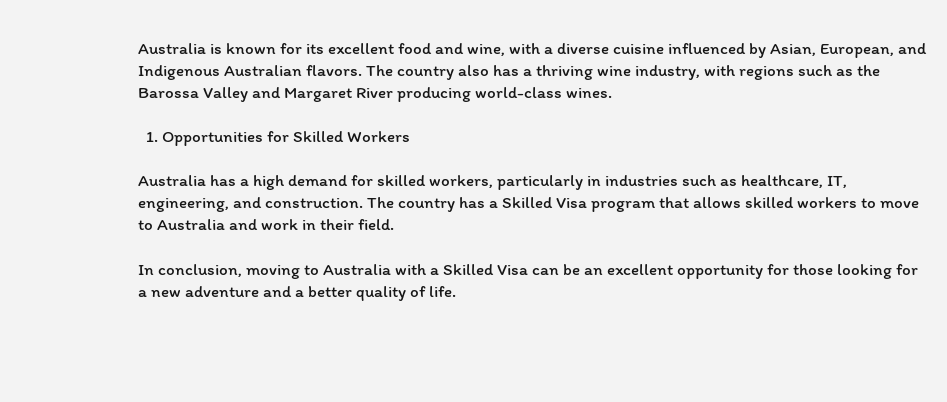Australia is known for its excellent food and wine, with a diverse cuisine influenced by Asian, European, and Indigenous Australian flavors. The country also has a thriving wine industry, with regions such as the Barossa Valley and Margaret River producing world-class wines.

  1. Opportunities for Skilled Workers

Australia has a high demand for skilled workers, particularly in industries such as healthcare, IT, engineering, and construction. The country has a Skilled Visa program that allows skilled workers to move to Australia and work in their field.

In conclusion, moving to Australia with a Skilled Visa can be an excellent opportunity for those looking for a new adventure and a better quality of life.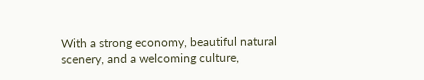With a strong economy, beautiful natural scenery, and a welcoming culture,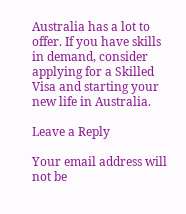Australia has a lot to offer. If you have skills in demand, consider applying for a Skilled Visa and starting your new life in Australia.

Leave a Reply

Your email address will not be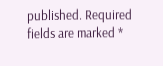published. Required fields are marked *